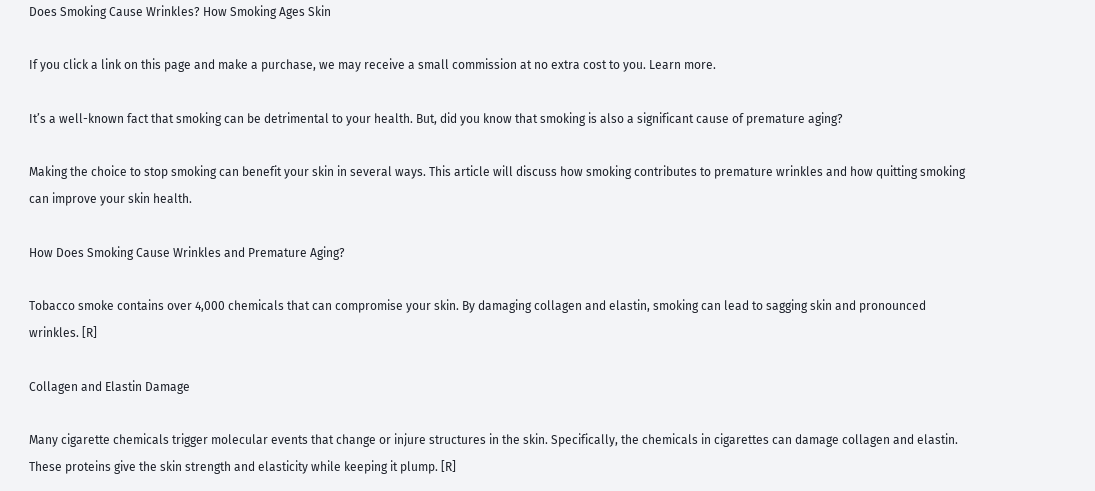Does Smoking Cause Wrinkles? How Smoking Ages Skin

If you click a link on this page and make a purchase, we may receive a small commission at no extra cost to you. Learn more.

It’s a well-known fact that smoking can be detrimental to your health. But, did you know that smoking is also a significant cause of premature aging?

Making the choice to stop smoking can benefit your skin in several ways. This article will discuss how smoking contributes to premature wrinkles and how quitting smoking can improve your skin health.

How Does Smoking Cause Wrinkles and Premature Aging?

Tobacco smoke contains over 4,000 chemicals that can compromise your skin. By damaging collagen and elastin, smoking can lead to sagging skin and pronounced wrinkles. [R]

Collagen and Elastin Damage

Many cigarette chemicals trigger molecular events that change or injure structures in the skin. Specifically, the chemicals in cigarettes can damage collagen and elastin. These proteins give the skin strength and elasticity while keeping it plump. [R]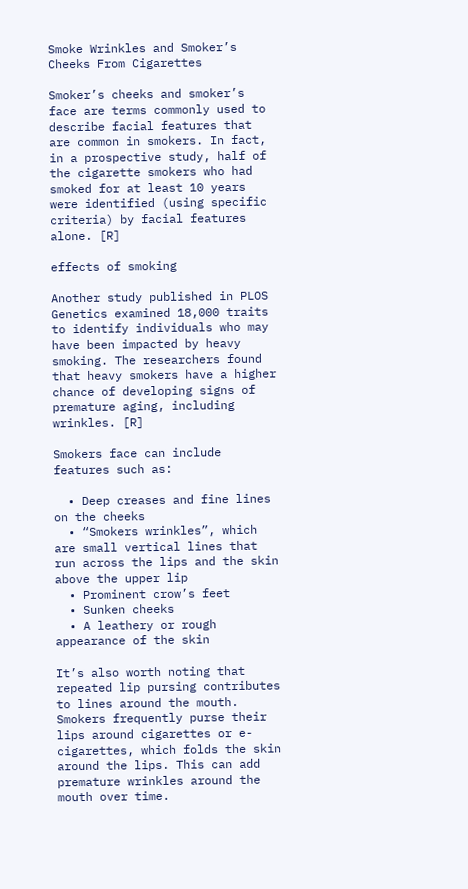Smoke Wrinkles and Smoker’s Cheeks From Cigarettes

Smoker’s cheeks and smoker’s face are terms commonly used to describe facial features that are common in smokers. In fact, in a prospective study, half of the cigarette smokers who had smoked for at least 10 years were identified (using specific criteria) by facial features alone. [R]

effects of smoking

Another study published in PLOS Genetics examined 18,000 traits to identify individuals who may have been impacted by heavy smoking. The researchers found that heavy smokers have a higher chance of developing signs of premature aging, including wrinkles. [R]

Smokers face can include features such as:

  • Deep creases and fine lines on the cheeks
  • “Smokers wrinkles”, which are small vertical lines that run across the lips and the skin above the upper lip
  • Prominent crow’s feet
  • Sunken cheeks
  • A leathery or rough appearance of the skin

It’s also worth noting that repeated lip pursing contributes to lines around the mouth. Smokers frequently purse their lips around cigarettes or e-cigarettes, which folds the skin around the lips. This can add premature wrinkles around the mouth over time.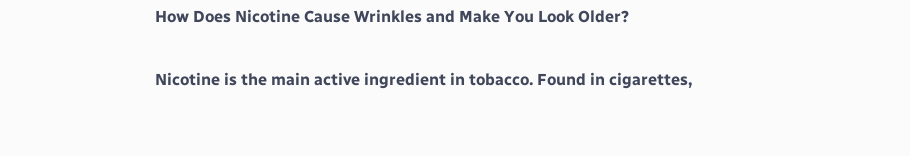How Does Nicotine Cause Wrinkles and Make You Look Older?

Nicotine is the main active ingredient in tobacco. Found in cigarettes,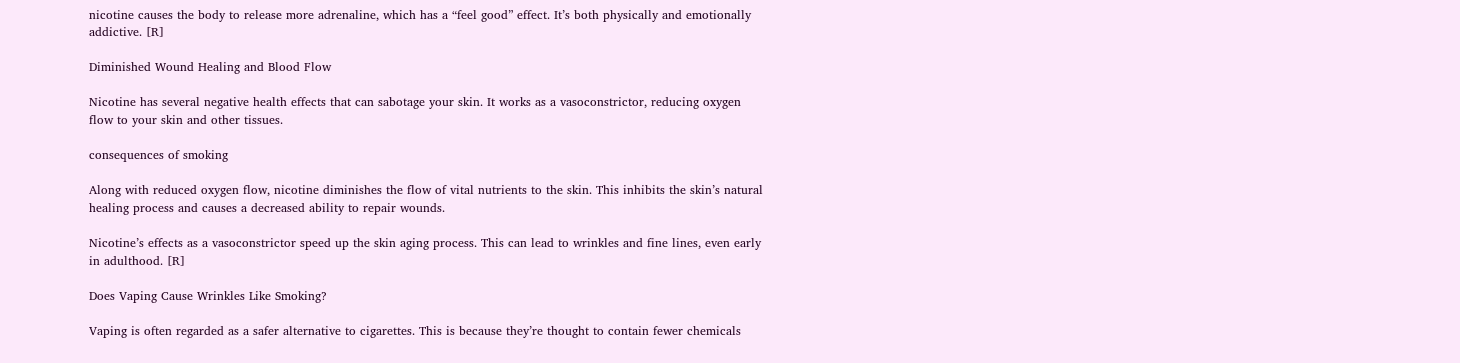nicotine causes the body to release more adrenaline, which has a “feel good” effect. It’s both physically and emotionally addictive. [R]

Diminished Wound Healing and Blood Flow

Nicotine has several negative health effects that can sabotage your skin. It works as a vasoconstrictor, reducing oxygen flow to your skin and other tissues.

consequences of smoking

Along with reduced oxygen flow, nicotine diminishes the flow of vital nutrients to the skin. This inhibits the skin’s natural healing process and causes a decreased ability to repair wounds.

Nicotine’s effects as a vasoconstrictor speed up the skin aging process. This can lead to wrinkles and fine lines, even early in adulthood. [R]

Does Vaping Cause Wrinkles Like Smoking?

Vaping is often regarded as a safer alternative to cigarettes. This is because they’re thought to contain fewer chemicals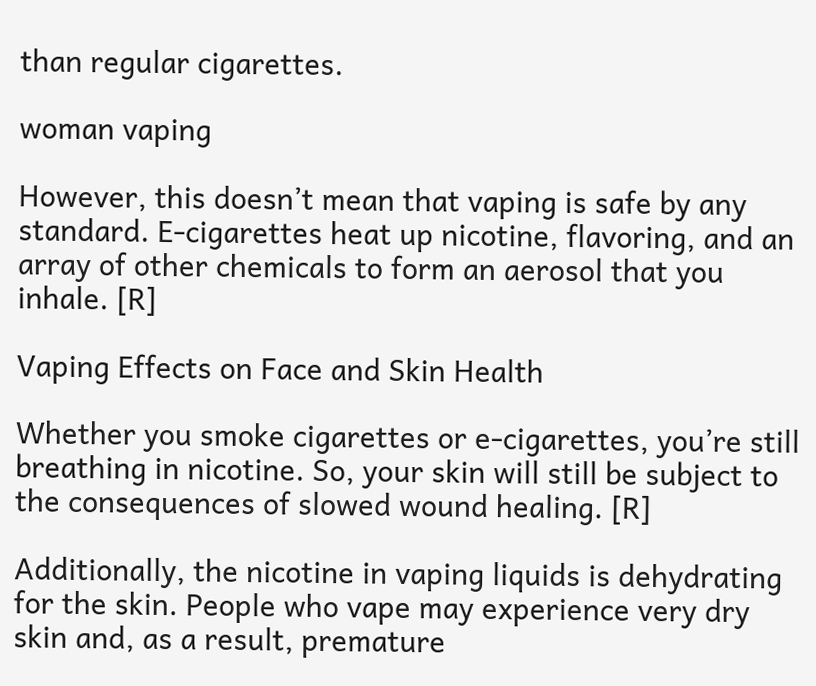than regular cigarettes.

woman vaping

However, this doesn’t mean that vaping is safe by any standard. E-cigarettes heat up nicotine, flavoring, and an array of other chemicals to form an aerosol that you inhale. [R]

Vaping Effects on Face and Skin Health

Whether you smoke cigarettes or e-cigarettes, you’re still breathing in nicotine. So, your skin will still be subject to the consequences of slowed wound healing. [R]

Additionally, the nicotine in vaping liquids is dehydrating for the skin. People who vape may experience very dry skin and, as a result, premature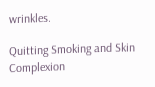wrinkles.

Quitting Smoking and Skin Complexion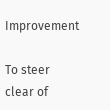Improvement

To steer clear of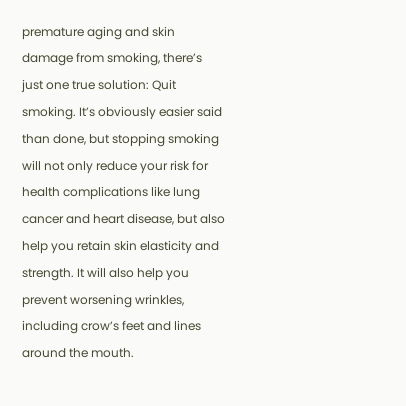premature aging and skin damage from smoking, there’s just one true solution: Quit smoking. It’s obviously easier said than done, but stopping smoking will not only reduce your risk for health complications like lung cancer and heart disease, but also help you retain skin elasticity and strength. It will also help you prevent worsening wrinkles, including crow’s feet and lines around the mouth.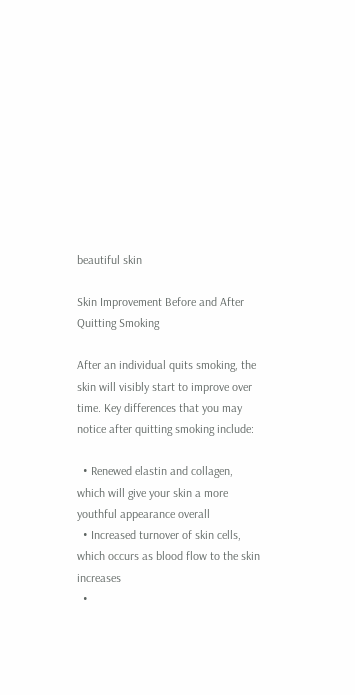beautiful skin

Skin Improvement Before and After Quitting Smoking

After an individual quits smoking, the skin will visibly start to improve over time. Key differences that you may notice after quitting smoking include:

  • Renewed elastin and collagen, which will give your skin a more youthful appearance overall
  • Increased turnover of skin cells, which occurs as blood flow to the skin increases
  •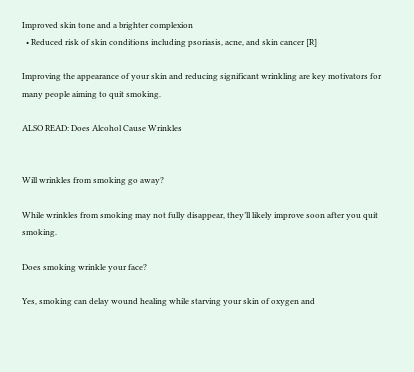Improved skin tone and a brighter complexion
  • Reduced risk of skin conditions including psoriasis, acne, and skin cancer [R]

Improving the appearance of your skin and reducing significant wrinkling are key motivators for many people aiming to quit smoking.

ALSO READ: Does Alcohol Cause Wrinkles


Will wrinkles from smoking go away?

While wrinkles from smoking may not fully disappear, they’ll likely improve soon after you quit smoking.

Does smoking wrinkle your face?

Yes, smoking can delay wound healing while starving your skin of oxygen and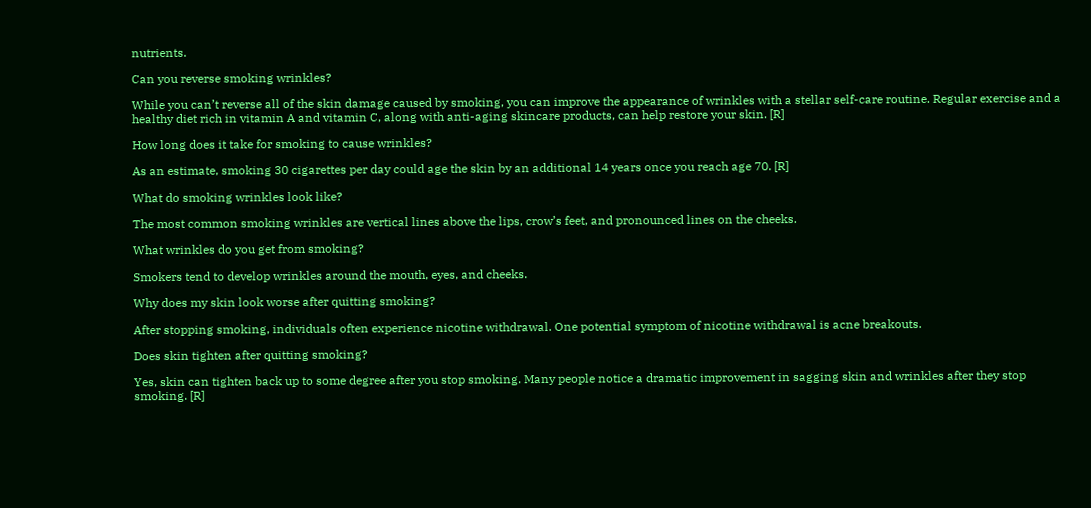nutrients.

Can you reverse smoking wrinkles?

While you can’t reverse all of the skin damage caused by smoking, you can improve the appearance of wrinkles with a stellar self-care routine. Regular exercise and a healthy diet rich in vitamin A and vitamin C, along with anti-aging skincare products, can help restore your skin. [R]

How long does it take for smoking to cause wrinkles?

As an estimate, smoking 30 cigarettes per day could age the skin by an additional 14 years once you reach age 70. [R]

What do smoking wrinkles look like?

The most common smoking wrinkles are vertical lines above the lips, crow’s feet, and pronounced lines on the cheeks.

What wrinkles do you get from smoking?

Smokers tend to develop wrinkles around the mouth, eyes, and cheeks.

Why does my skin look worse after quitting smoking?

After stopping smoking, individuals often experience nicotine withdrawal. One potential symptom of nicotine withdrawal is acne breakouts.

Does skin tighten after quitting smoking?

Yes, skin can tighten back up to some degree after you stop smoking. Many people notice a dramatic improvement in sagging skin and wrinkles after they stop smoking. [R]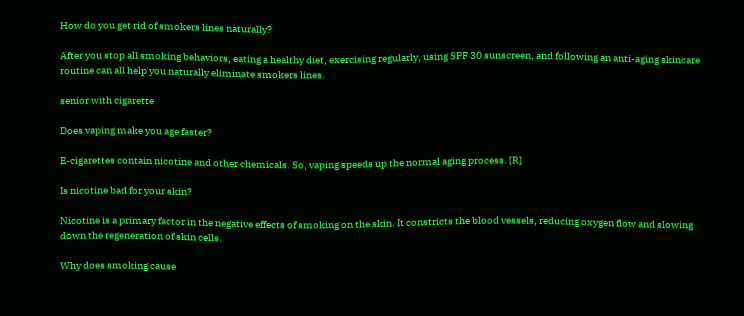How do you get rid of smokers lines naturally?

After you stop all smoking behaviors, eating a healthy diet, exercising regularly, using SPF 30 sunscreen, and following an anti-aging skincare routine can all help you naturally eliminate smokers lines.

senior with cigarette

Does vaping make you age faster?

E-cigarettes contain nicotine and other chemicals. So, vaping speeds up the normal aging process. [R]

Is nicotine bad for your skin?

Nicotine is a primary factor in the negative effects of smoking on the skin. It constricts the blood vessels, reducing oxygen flow and slowing down the regeneration of skin cells.

Why does smoking cause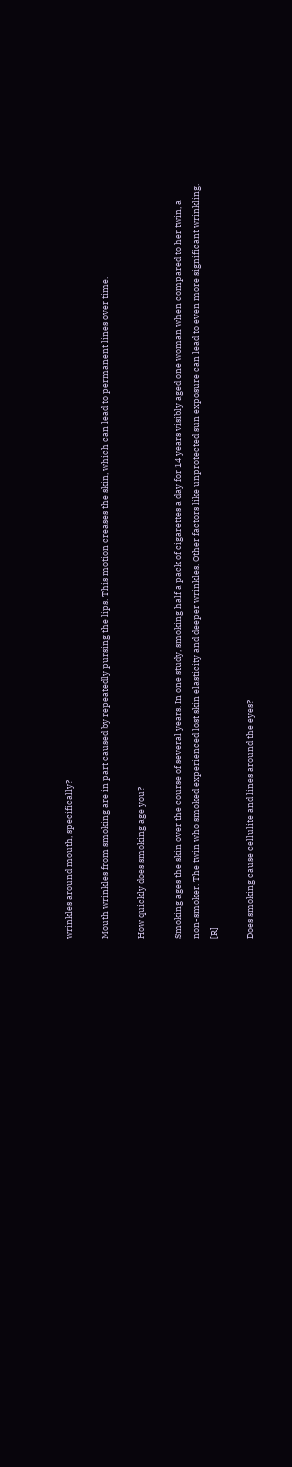wrinkles around mouth, specifically?

Mouth wrinkles from smoking are in part caused by repeatedly pursing the lips. This motion creases the skin, which can lead to permanent lines over time.

How quickly does smoking age you?

Smoking ages the skin over the course of several years. In one study, smoking half a pack of cigarettes a day for 14 years visibly aged one woman when compared to her twin, a non-smoker. The twin who smoked experienced lost skin elasticity and deeper wrinkles. Other factors like unprotected sun exposure can lead to even more significant wrinkling. [R]

Does smoking cause cellulite and lines around the eyes?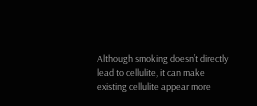Although smoking doesn’t directly lead to cellulite, it can make existing cellulite appear more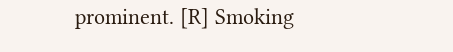prominent. [R] Smoking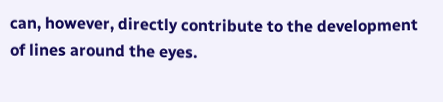can, however, directly contribute to the development of lines around the eyes.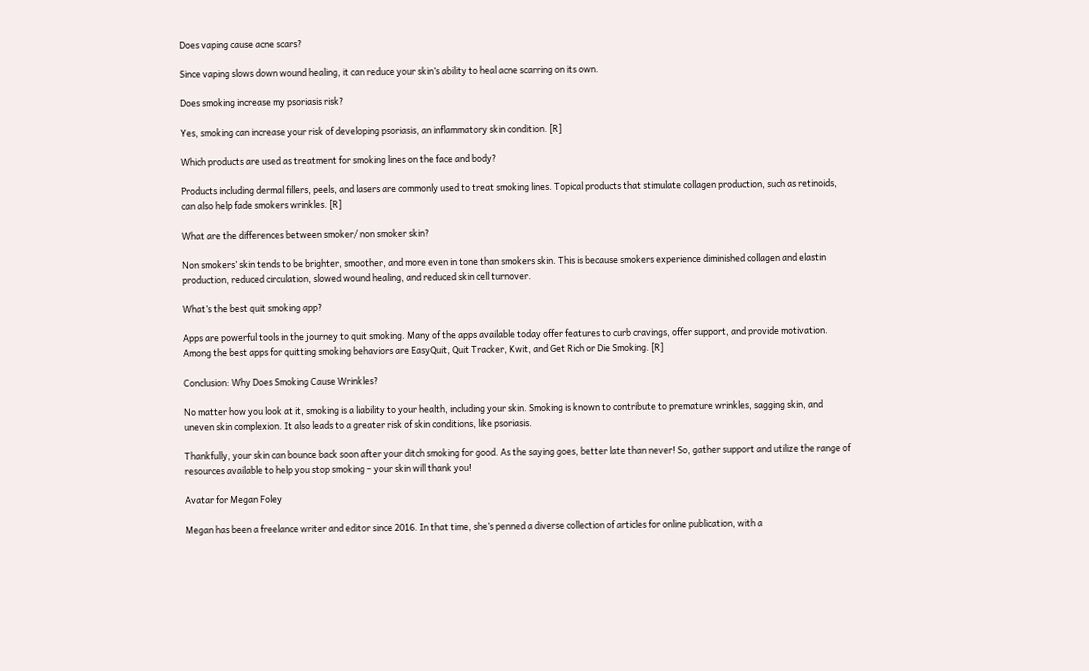Does vaping cause acne scars?

Since vaping slows down wound healing, it can reduce your skin’s ability to heal acne scarring on its own.

Does smoking increase my psoriasis risk?

Yes, smoking can increase your risk of developing psoriasis, an inflammatory skin condition. [R]

Which products are used as treatment for smoking lines on the face and body?

Products including dermal fillers, peels, and lasers are commonly used to treat smoking lines. Topical products that stimulate collagen production, such as retinoids, can also help fade smokers wrinkles. [R]

What are the differences between smoker/ non smoker skin?

Non smokers’ skin tends to be brighter, smoother, and more even in tone than smokers skin. This is because smokers experience diminished collagen and elastin production, reduced circulation, slowed wound healing, and reduced skin cell turnover.

What’s the best quit smoking app?

Apps are powerful tools in the journey to quit smoking. Many of the apps available today offer features to curb cravings, offer support, and provide motivation. Among the best apps for quitting smoking behaviors are EasyQuit, Quit Tracker, Kwit, and Get Rich or Die Smoking. [R]

Conclusion: Why Does Smoking Cause Wrinkles?

No matter how you look at it, smoking is a liability to your health, including your skin. Smoking is known to contribute to premature wrinkles, sagging skin, and uneven skin complexion. It also leads to a greater risk of skin conditions, like psoriasis.

Thankfully, your skin can bounce back soon after your ditch smoking for good. As the saying goes, better late than never! So, gather support and utilize the range of resources available to help you stop smoking – your skin will thank you!

Avatar for Megan Foley

Megan has been a freelance writer and editor since 2016. In that time, she’s penned a diverse collection of articles for online publication, with a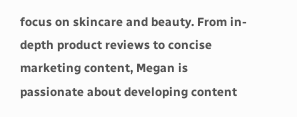focus on skincare and beauty. From in-depth product reviews to concise marketing content, Megan is passionate about developing content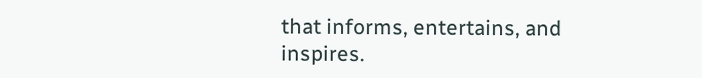that informs, entertains, and inspires.